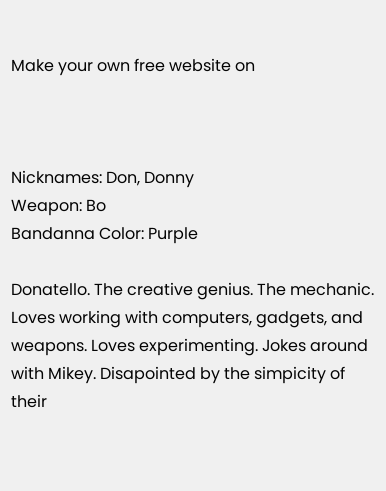Make your own free website on



Nicknames: Don, Donny
Weapon: Bo
Bandanna Color: Purple

Donatello. The creative genius. The mechanic. Loves working with computers, gadgets, and weapons. Loves experimenting. Jokes around with Mikey. Disapointed by the simpicity of their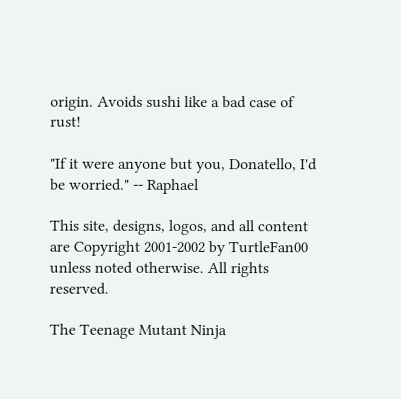origin. Avoids sushi like a bad case of rust!

"If it were anyone but you, Donatello, I'd be worried." -- Raphael

This site, designs, logos, and all content are Copyright 2001-2002 by TurtleFan00 unless noted otherwise. All rights reserved.

The Teenage Mutant Ninja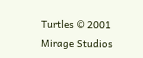Turtles © 2001 Mirage Studios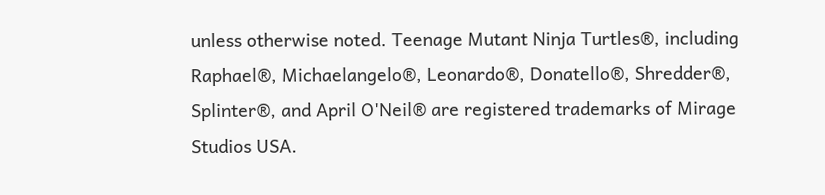unless otherwise noted. Teenage Mutant Ninja Turtles®, including Raphael®, Michaelangelo®, Leonardo®, Donatello®, Shredder®, Splinter®, and April O'Neil® are registered trademarks of Mirage Studios USA.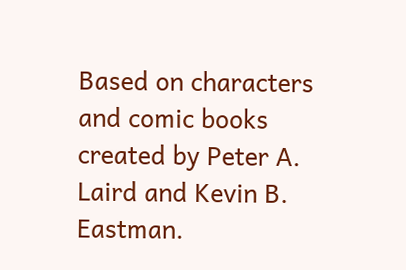Based on characters and comic books created by Peter A. Laird and Kevin B. Eastman.